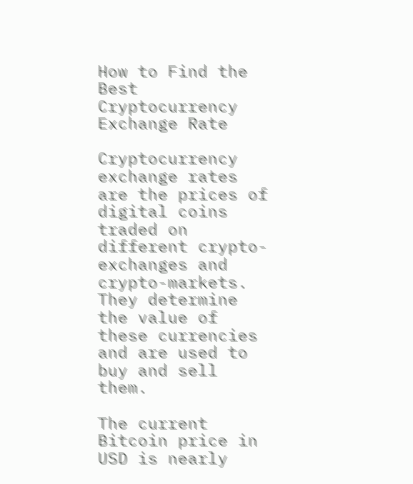How to Find the Best Cryptocurrency Exchange Rate

Cryptocurrency exchange rates are the prices of digital coins traded on different crypto-exchanges and crypto-markets. They determine the value of these currencies and are used to buy and sell them.

The current Bitcoin price in USD is nearly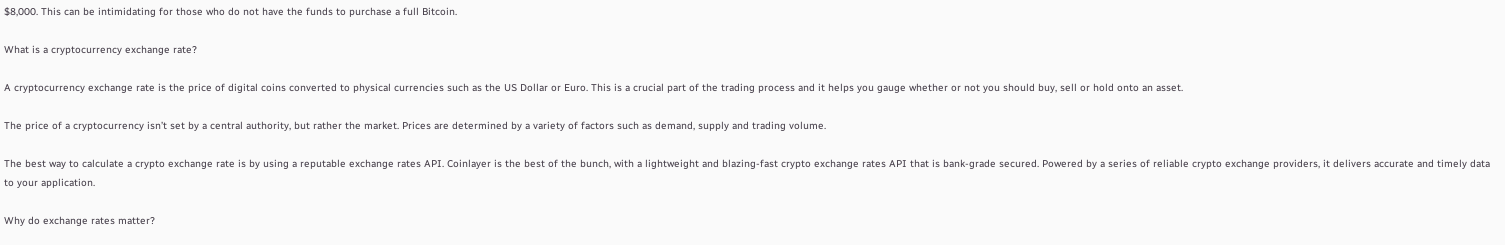$8,000. This can be intimidating for those who do not have the funds to purchase a full Bitcoin.

What is a cryptocurrency exchange rate?

A cryptocurrency exchange rate is the price of digital coins converted to physical currencies such as the US Dollar or Euro. This is a crucial part of the trading process and it helps you gauge whether or not you should buy, sell or hold onto an asset.

The price of a cryptocurrency isn’t set by a central authority, but rather the market. Prices are determined by a variety of factors such as demand, supply and trading volume.

The best way to calculate a crypto exchange rate is by using a reputable exchange rates API. Coinlayer is the best of the bunch, with a lightweight and blazing-fast crypto exchange rates API that is bank-grade secured. Powered by a series of reliable crypto exchange providers, it delivers accurate and timely data to your application.

Why do exchange rates matter?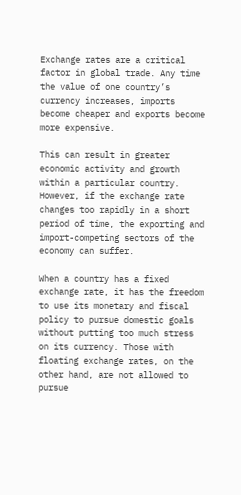Exchange rates are a critical factor in global trade. Any time the value of one country’s currency increases, imports become cheaper and exports become more expensive.

This can result in greater economic activity and growth within a particular country. However, if the exchange rate changes too rapidly in a short period of time, the exporting and import-competing sectors of the economy can suffer.

When a country has a fixed exchange rate, it has the freedom to use its monetary and fiscal policy to pursue domestic goals without putting too much stress on its currency. Those with floating exchange rates, on the other hand, are not allowed to pursue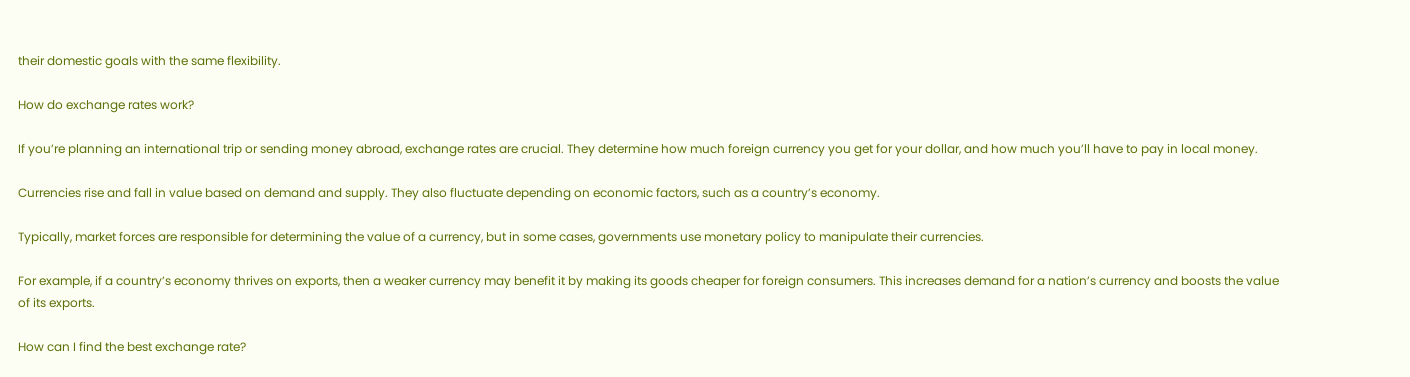their domestic goals with the same flexibility.

How do exchange rates work?

If you’re planning an international trip or sending money abroad, exchange rates are crucial. They determine how much foreign currency you get for your dollar, and how much you’ll have to pay in local money.

Currencies rise and fall in value based on demand and supply. They also fluctuate depending on economic factors, such as a country’s economy.

Typically, market forces are responsible for determining the value of a currency, but in some cases, governments use monetary policy to manipulate their currencies.

For example, if a country’s economy thrives on exports, then a weaker currency may benefit it by making its goods cheaper for foreign consumers. This increases demand for a nation’s currency and boosts the value of its exports.

How can I find the best exchange rate?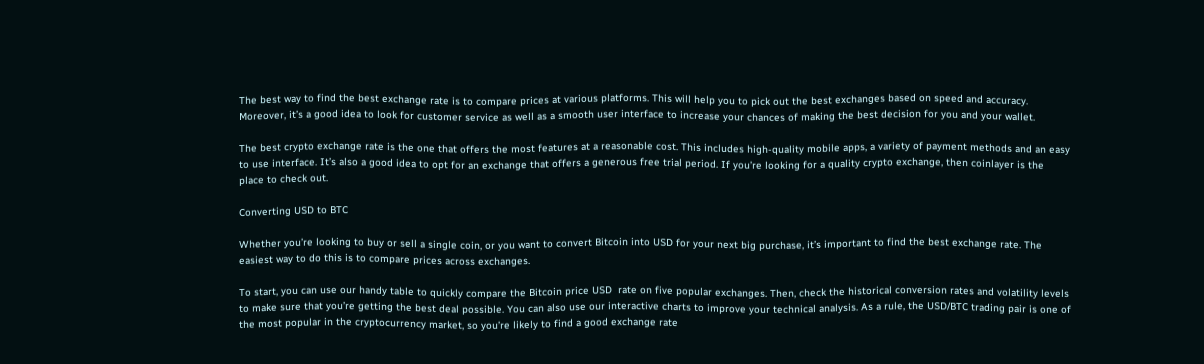The best way to find the best exchange rate is to compare prices at various platforms. This will help you to pick out the best exchanges based on speed and accuracy. Moreover, it’s a good idea to look for customer service as well as a smooth user interface to increase your chances of making the best decision for you and your wallet.

The best crypto exchange rate is the one that offers the most features at a reasonable cost. This includes high-quality mobile apps, a variety of payment methods and an easy to use interface. It’s also a good idea to opt for an exchange that offers a generous free trial period. If you’re looking for a quality crypto exchange, then coinlayer is the place to check out.

Converting USD to BTC

Whether you’re looking to buy or sell a single coin, or you want to convert Bitcoin into USD for your next big purchase, it’s important to find the best exchange rate. The easiest way to do this is to compare prices across exchanges.

To start, you can use our handy table to quickly compare the Bitcoin price USD  rate on five popular exchanges. Then, check the historical conversion rates and volatility levels to make sure that you’re getting the best deal possible. You can also use our interactive charts to improve your technical analysis. As a rule, the USD/BTC trading pair is one of the most popular in the cryptocurrency market, so you’re likely to find a good exchange rate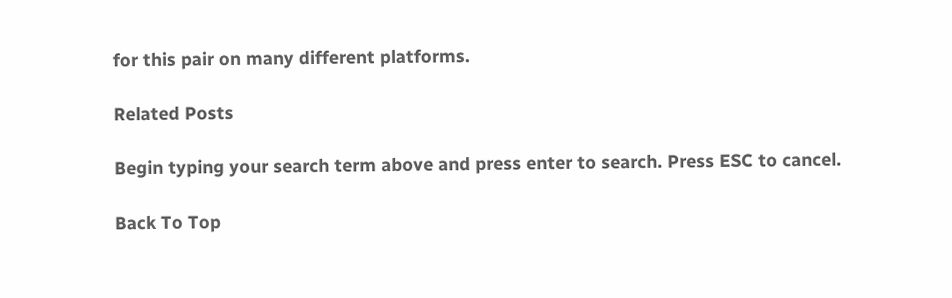for this pair on many different platforms.

Related Posts

Begin typing your search term above and press enter to search. Press ESC to cancel.

Back To Top